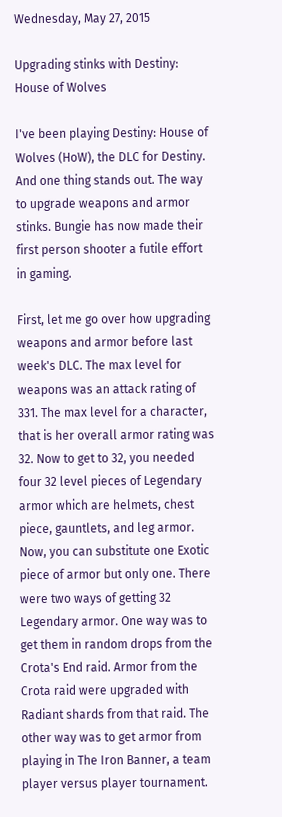Wednesday, May 27, 2015

Upgrading stinks with Destiny: House of Wolves

I've been playing Destiny: House of Wolves (HoW), the DLC for Destiny. And one thing stands out. The way to upgrade weapons and armor stinks. Bungie has now made their first person shooter a futile effort in gaming.

First, let me go over how upgrading weapons and armor before last week's DLC. The max level for weapons was an attack rating of 331. The max level for a character, that is her overall armor rating was 32. Now to get to 32, you needed four 32 level pieces of Legendary armor which are helmets, chest piece, gauntlets, and leg armor. Now, you can substitute one Exotic piece of armor but only one. There were two ways of getting 32 Legendary armor. One way was to get them in random drops from the Crota's End raid. Armor from the Crota raid were upgraded with Radiant shards from that raid. The other way was to get armor from playing in The Iron Banner, a team player versus player tournament.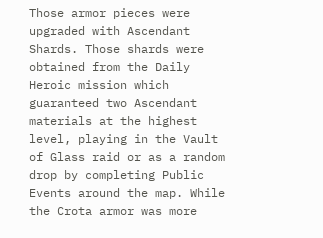Those armor pieces were upgraded with Ascendant Shards. Those shards were obtained from the Daily Heroic mission which guaranteed two Ascendant materials at the highest level, playing in the Vault of Glass raid or as a random drop by completing Public Events around the map. While the Crota armor was more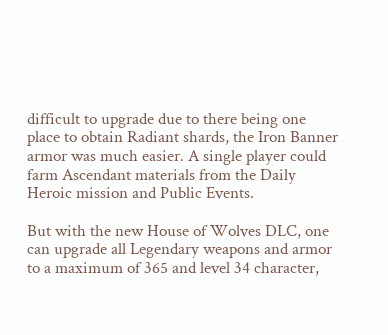difficult to upgrade due to there being one place to obtain Radiant shards, the Iron Banner armor was much easier. A single player could farm Ascendant materials from the Daily Heroic mission and Public Events.

But with the new House of Wolves DLC, one can upgrade all Legendary weapons and armor to a maximum of 365 and level 34 character,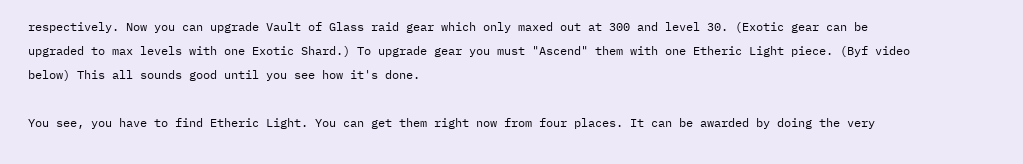respectively. Now you can upgrade Vault of Glass raid gear which only maxed out at 300 and level 30. (Exotic gear can be upgraded to max levels with one Exotic Shard.) To upgrade gear you must "Ascend" them with one Etheric Light piece. (Byf video below) This all sounds good until you see how it's done.

You see, you have to find Etheric Light. You can get them right now from four places. It can be awarded by doing the very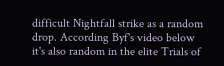difficult Nightfall strike as a random drop. According Byf's video below it's also random in the elite Trials of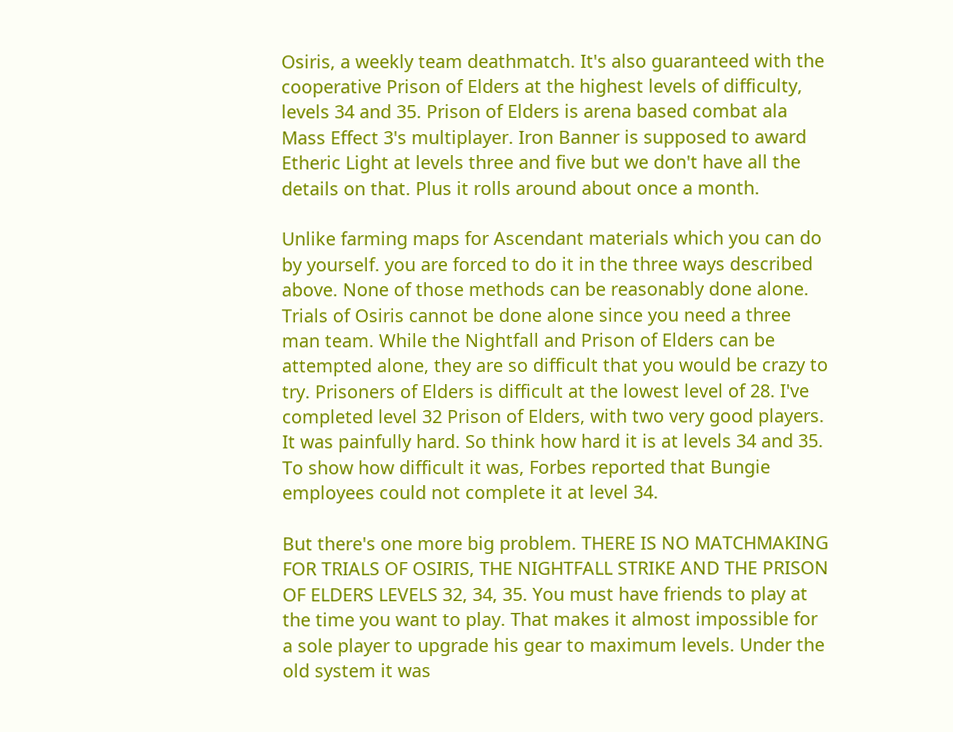Osiris, a weekly team deathmatch. It's also guaranteed with the cooperative Prison of Elders at the highest levels of difficulty, levels 34 and 35. Prison of Elders is arena based combat ala Mass Effect 3's multiplayer. Iron Banner is supposed to award Etheric Light at levels three and five but we don't have all the details on that. Plus it rolls around about once a month.

Unlike farming maps for Ascendant materials which you can do by yourself. you are forced to do it in the three ways described above. None of those methods can be reasonably done alone. Trials of Osiris cannot be done alone since you need a three man team. While the Nightfall and Prison of Elders can be attempted alone, they are so difficult that you would be crazy to try. Prisoners of Elders is difficult at the lowest level of 28. I've completed level 32 Prison of Elders, with two very good players. It was painfully hard. So think how hard it is at levels 34 and 35. To show how difficult it was, Forbes reported that Bungie employees could not complete it at level 34.

But there's one more big problem. THERE IS NO MATCHMAKING FOR TRIALS OF OSIRIS, THE NIGHTFALL STRIKE AND THE PRISON OF ELDERS LEVELS 32, 34, 35. You must have friends to play at the time you want to play. That makes it almost impossible for a sole player to upgrade his gear to maximum levels. Under the old system it was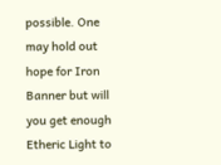possible. One may hold out hope for Iron Banner but will you get enough Etheric Light to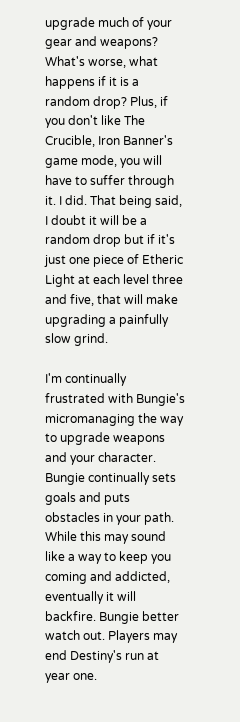upgrade much of your gear and weapons? What's worse, what happens if it is a random drop? Plus, if you don't like The Crucible, Iron Banner's game mode, you will have to suffer through it. I did. That being said, I doubt it will be a random drop but if it's just one piece of Etheric Light at each level three and five, that will make upgrading a painfully slow grind.

I'm continually frustrated with Bungie's micromanaging the way to upgrade weapons and your character. Bungie continually sets goals and puts obstacles in your path. While this may sound like a way to keep you coming and addicted, eventually it will backfire. Bungie better watch out. Players may end Destiny's run at year one.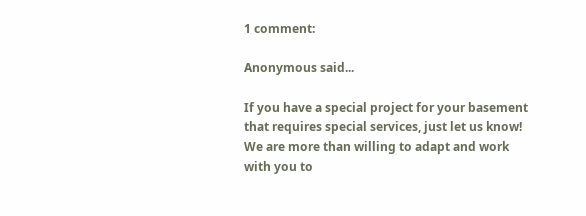1 comment:

Anonymous said...

If you have a special project for your basement that requires special services, just let us know! We are more than willing to adapt and work with you to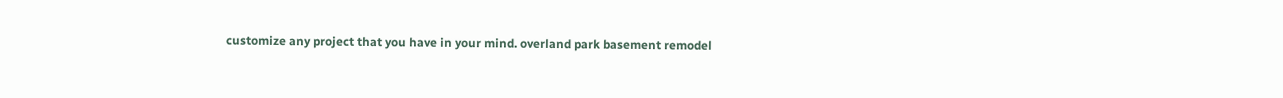customize any project that you have in your mind. overland park basement remodel